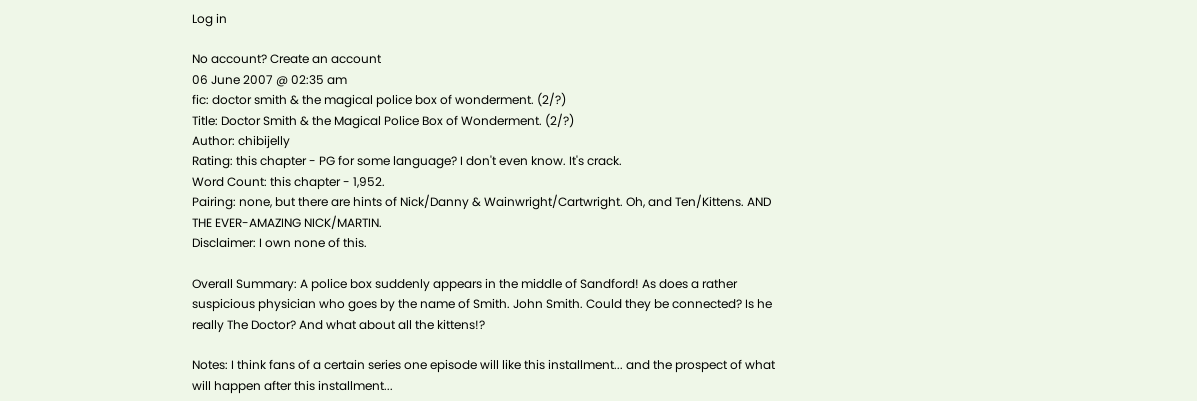Log in

No account? Create an account
06 June 2007 @ 02:35 am
fic: doctor smith & the magical police box of wonderment. (2/?)
Title: Doctor Smith & the Magical Police Box of Wonderment. (2/?)
Author: chibijelly
Rating: this chapter - PG for some language? I don't even know. It's crack.
Word Count: this chapter - 1,952.
Pairing: none, but there are hints of Nick/Danny & Wainwright/Cartwright. Oh, and Ten/Kittens. AND THE EVER-AMAZING NICK/MARTIN.
Disclaimer: I own none of this.

Overall Summary: A police box suddenly appears in the middle of Sandford! As does a rather suspicious physician who goes by the name of Smith. John Smith. Could they be connected? Is he really The Doctor? And what about all the kittens!?

Notes: I think fans of a certain series one episode will like this installment... and the prospect of what will happen after this installment...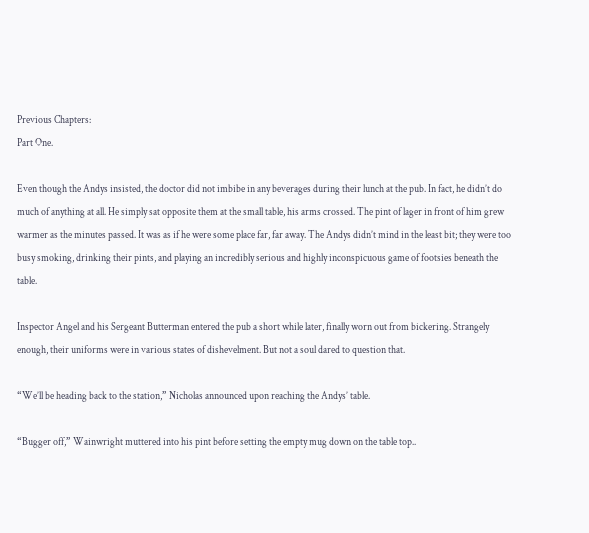Previous Chapters:
Part One.

Even though the Andys insisted, the doctor did not imbibe in any beverages during their lunch at the pub. In fact, he didn’t do much of anything at all. He simply sat opposite them at the small table, his arms crossed. The pint of lager in front of him grew warmer as the minutes passed. It was as if he were some place far, far away. The Andys didn’t mind in the least bit; they were too busy smoking, drinking their pints, and playing an incredibly serious and highly inconspicuous game of footsies beneath the table.

Inspector Angel and his Sergeant Butterman entered the pub a short while later, finally worn out from bickering. Strangely enough, their uniforms were in various states of dishevelment. But not a soul dared to question that.

“We’ll be heading back to the station,” Nicholas announced upon reaching the Andys’ table.

“Bugger off,” Wainwright muttered into his pint before setting the empty mug down on the table top..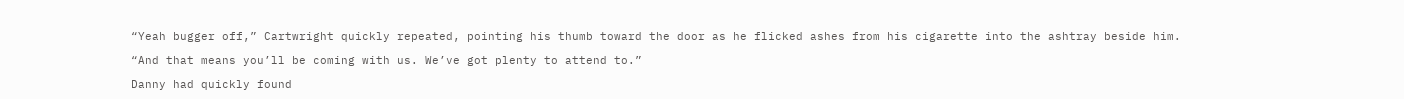“Yeah bugger off,” Cartwright quickly repeated, pointing his thumb toward the door as he flicked ashes from his cigarette into the ashtray beside him.

“And that means you’ll be coming with us. We’ve got plenty to attend to.”

Danny had quickly found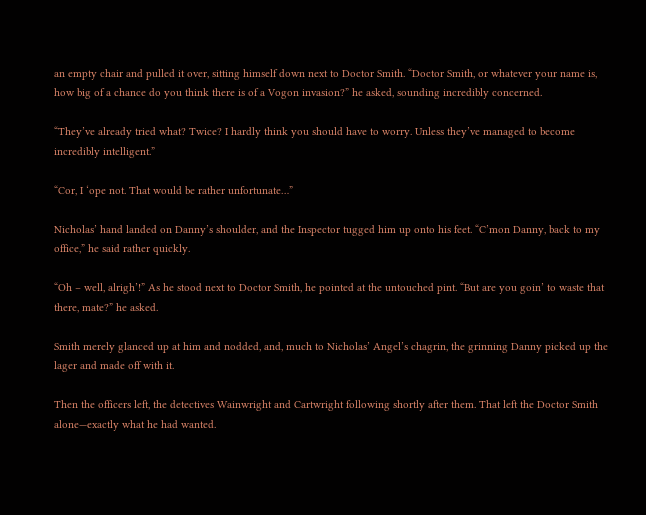an empty chair and pulled it over, sitting himself down next to Doctor Smith. “Doctor Smith, or whatever your name is, how big of a chance do you think there is of a Vogon invasion?” he asked, sounding incredibly concerned.

“They’ve already tried what? Twice? I hardly think you should have to worry. Unless they’ve managed to become incredibly intelligent.”

“Cor, I ‘ope not. That would be rather unfortunate…”

Nicholas’ hand landed on Danny’s shoulder, and the Inspector tugged him up onto his feet. “C’mon Danny, back to my office,” he said rather quickly.

“Oh – well, alrigh’!” As he stood next to Doctor Smith, he pointed at the untouched pint. “But are you goin’ to waste that there, mate?” he asked.

Smith merely glanced up at him and nodded, and, much to Nicholas’ Angel’s chagrin, the grinning Danny picked up the lager and made off with it.

Then the officers left, the detectives Wainwright and Cartwright following shortly after them. That left the Doctor Smith alone—exactly what he had wanted.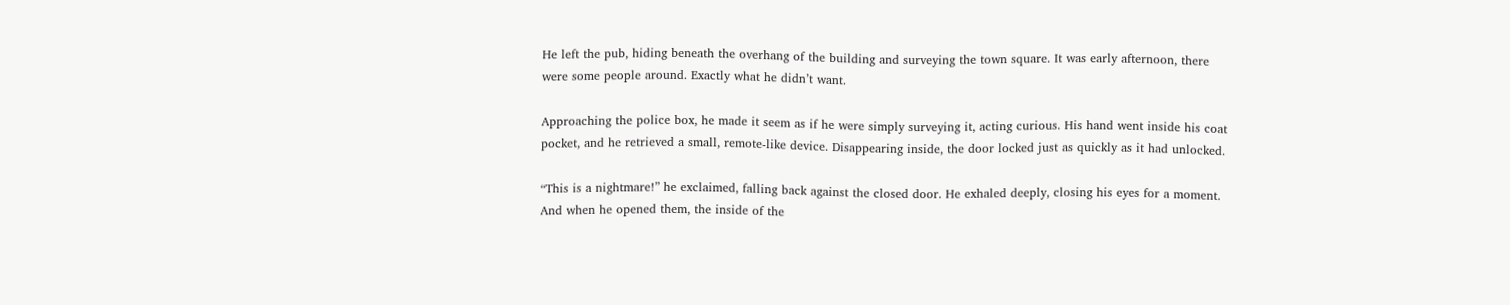He left the pub, hiding beneath the overhang of the building and surveying the town square. It was early afternoon, there were some people around. Exactly what he didn’t want.

Approaching the police box, he made it seem as if he were simply surveying it, acting curious. His hand went inside his coat pocket, and he retrieved a small, remote-like device. Disappearing inside, the door locked just as quickly as it had unlocked.

“This is a nightmare!” he exclaimed, falling back against the closed door. He exhaled deeply, closing his eyes for a moment. And when he opened them, the inside of the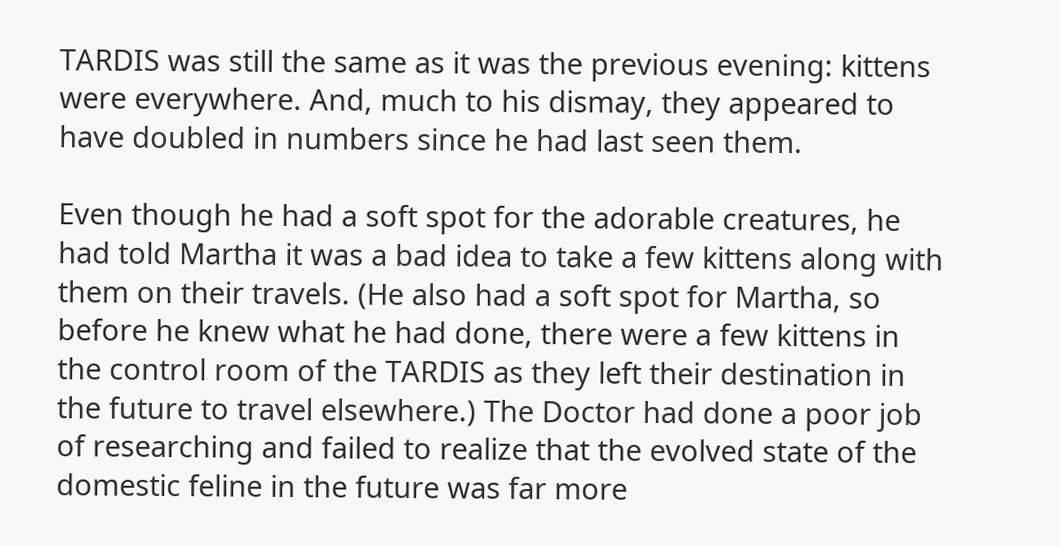TARDIS was still the same as it was the previous evening: kittens were everywhere. And, much to his dismay, they appeared to have doubled in numbers since he had last seen them.

Even though he had a soft spot for the adorable creatures, he had told Martha it was a bad idea to take a few kittens along with them on their travels. (He also had a soft spot for Martha, so before he knew what he had done, there were a few kittens in the control room of the TARDIS as they left their destination in the future to travel elsewhere.) The Doctor had done a poor job of researching and failed to realize that the evolved state of the domestic feline in the future was far more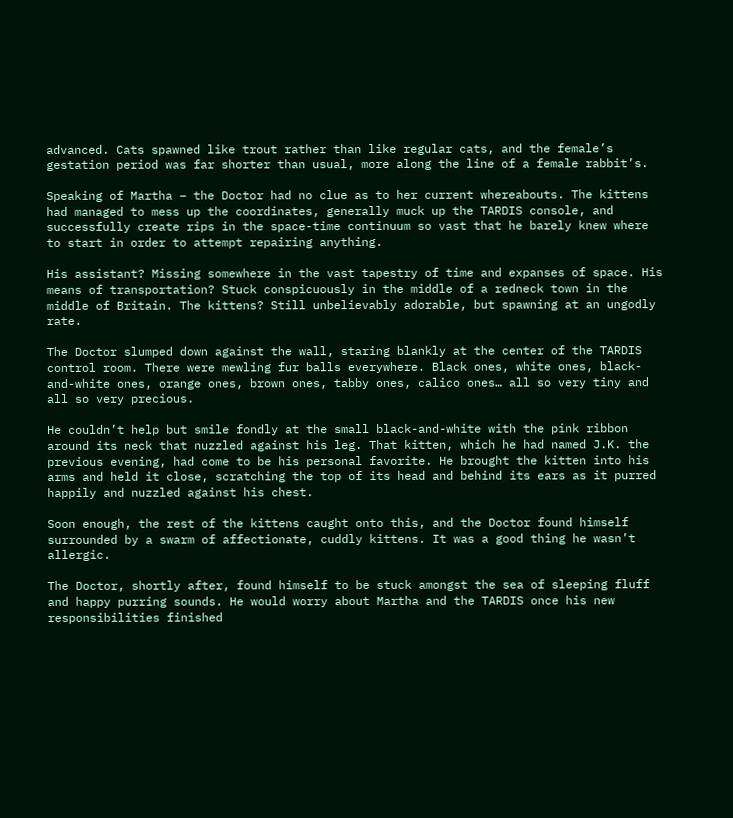advanced. Cats spawned like trout rather than like regular cats, and the female’s gestation period was far shorter than usual, more along the line of a female rabbit’s.

Speaking of Martha – the Doctor had no clue as to her current whereabouts. The kittens had managed to mess up the coordinates, generally muck up the TARDIS console, and successfully create rips in the space-time continuum so vast that he barely knew where to start in order to attempt repairing anything.

His assistant? Missing somewhere in the vast tapestry of time and expanses of space. His means of transportation? Stuck conspicuously in the middle of a redneck town in the middle of Britain. The kittens? Still unbelievably adorable, but spawning at an ungodly rate.

The Doctor slumped down against the wall, staring blankly at the center of the TARDIS control room. There were mewling fur balls everywhere. Black ones, white ones, black-and-white ones, orange ones, brown ones, tabby ones, calico ones… all so very tiny and all so very precious.

He couldn’t help but smile fondly at the small black-and-white with the pink ribbon around its neck that nuzzled against his leg. That kitten, which he had named J.K. the previous evening, had come to be his personal favorite. He brought the kitten into his arms and held it close, scratching the top of its head and behind its ears as it purred happily and nuzzled against his chest.

Soon enough, the rest of the kittens caught onto this, and the Doctor found himself surrounded by a swarm of affectionate, cuddly kittens. It was a good thing he wasn’t allergic.

The Doctor, shortly after, found himself to be stuck amongst the sea of sleeping fluff and happy purring sounds. He would worry about Martha and the TARDIS once his new responsibilities finished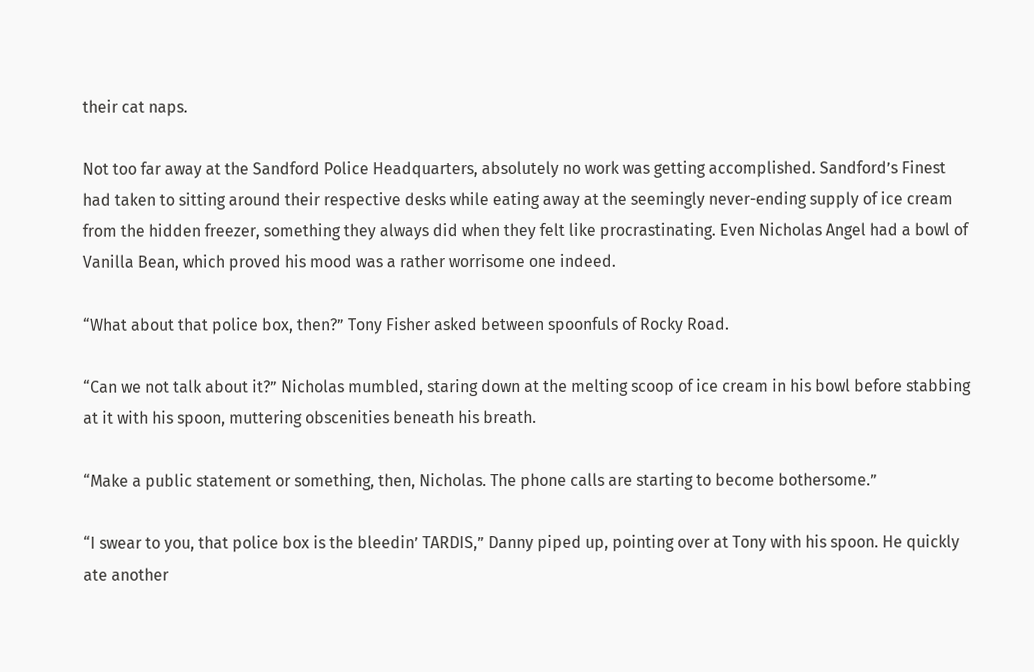their cat naps.

Not too far away at the Sandford Police Headquarters, absolutely no work was getting accomplished. Sandford’s Finest had taken to sitting around their respective desks while eating away at the seemingly never-ending supply of ice cream from the hidden freezer, something they always did when they felt like procrastinating. Even Nicholas Angel had a bowl of Vanilla Bean, which proved his mood was a rather worrisome one indeed.

“What about that police box, then?” Tony Fisher asked between spoonfuls of Rocky Road.

“Can we not talk about it?” Nicholas mumbled, staring down at the melting scoop of ice cream in his bowl before stabbing at it with his spoon, muttering obscenities beneath his breath.

“Make a public statement or something, then, Nicholas. The phone calls are starting to become bothersome.”

“I swear to you, that police box is the bleedin’ TARDIS,” Danny piped up, pointing over at Tony with his spoon. He quickly ate another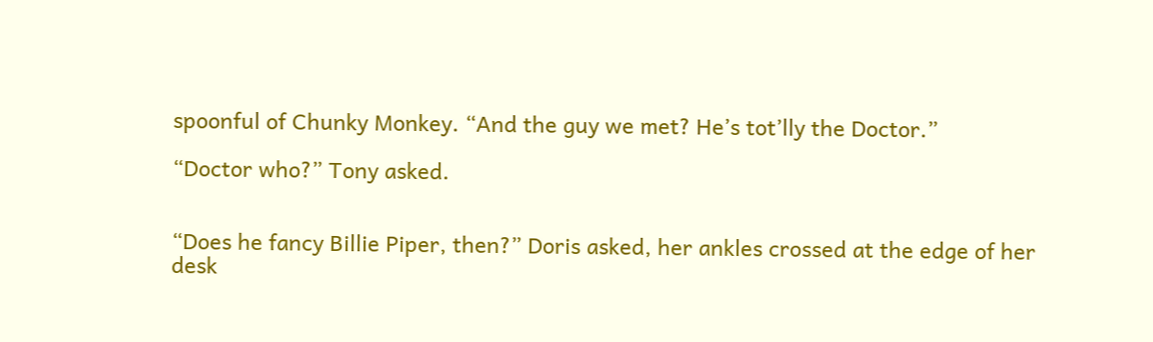spoonful of Chunky Monkey. “And the guy we met? He’s tot’lly the Doctor.”

“Doctor who?” Tony asked.


“Does he fancy Billie Piper, then?” Doris asked, her ankles crossed at the edge of her desk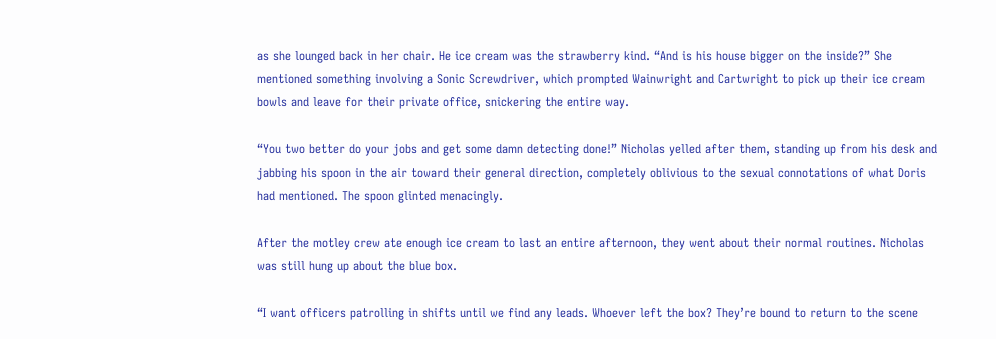as she lounged back in her chair. He ice cream was the strawberry kind. “And is his house bigger on the inside?” She mentioned something involving a Sonic Screwdriver, which prompted Wainwright and Cartwright to pick up their ice cream bowls and leave for their private office, snickering the entire way.

“You two better do your jobs and get some damn detecting done!” Nicholas yelled after them, standing up from his desk and jabbing his spoon in the air toward their general direction, completely oblivious to the sexual connotations of what Doris had mentioned. The spoon glinted menacingly.

After the motley crew ate enough ice cream to last an entire afternoon, they went about their normal routines. Nicholas was still hung up about the blue box.

“I want officers patrolling in shifts until we find any leads. Whoever left the box? They’re bound to return to the scene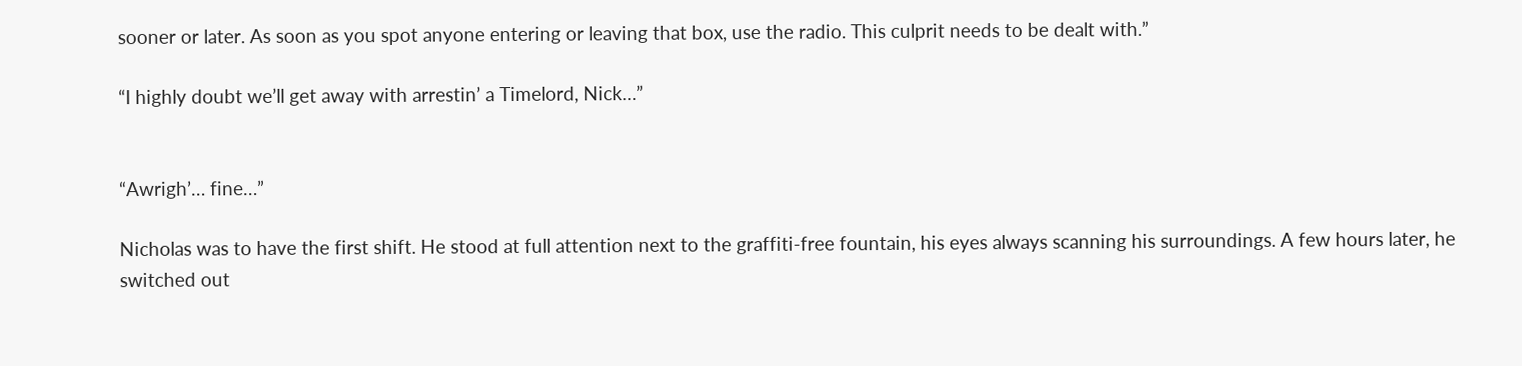sooner or later. As soon as you spot anyone entering or leaving that box, use the radio. This culprit needs to be dealt with.”

“I highly doubt we’ll get away with arrestin’ a Timelord, Nick…”


“Awrigh’… fine…”

Nicholas was to have the first shift. He stood at full attention next to the graffiti-free fountain, his eyes always scanning his surroundings. A few hours later, he switched out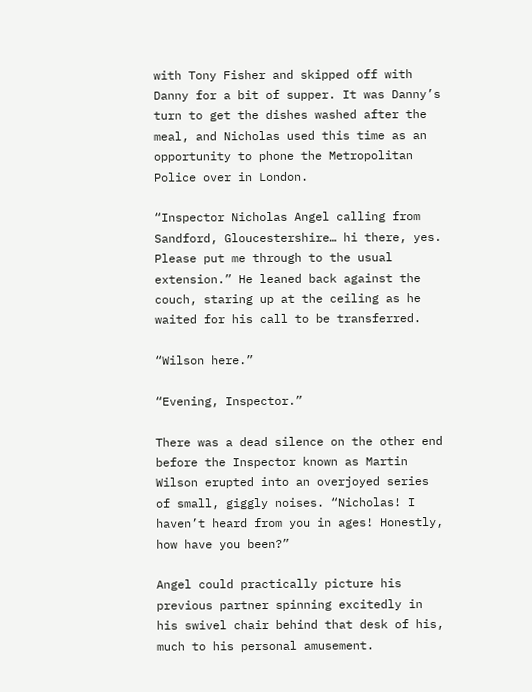with Tony Fisher and skipped off with Danny for a bit of supper. It was Danny’s turn to get the dishes washed after the meal, and Nicholas used this time as an opportunity to phone the Metropolitan Police over in London.

“Inspector Nicholas Angel calling from Sandford, Gloucestershire… hi there, yes. Please put me through to the usual extension.” He leaned back against the couch, staring up at the ceiling as he waited for his call to be transferred.

“Wilson here.”

“Evening, Inspector.”

There was a dead silence on the other end before the Inspector known as Martin Wilson erupted into an overjoyed series of small, giggly noises. “Nicholas! I haven’t heard from you in ages! Honestly, how have you been?”

Angel could practically picture his previous partner spinning excitedly in his swivel chair behind that desk of his, much to his personal amusement.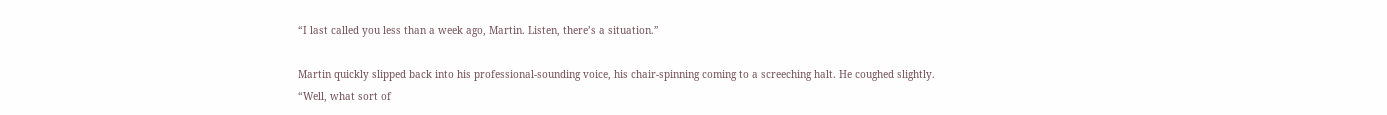“I last called you less than a week ago, Martin. Listen, there’s a situation.”

Martin quickly slipped back into his professional-sounding voice, his chair-spinning coming to a screeching halt. He coughed slightly. “Well, what sort of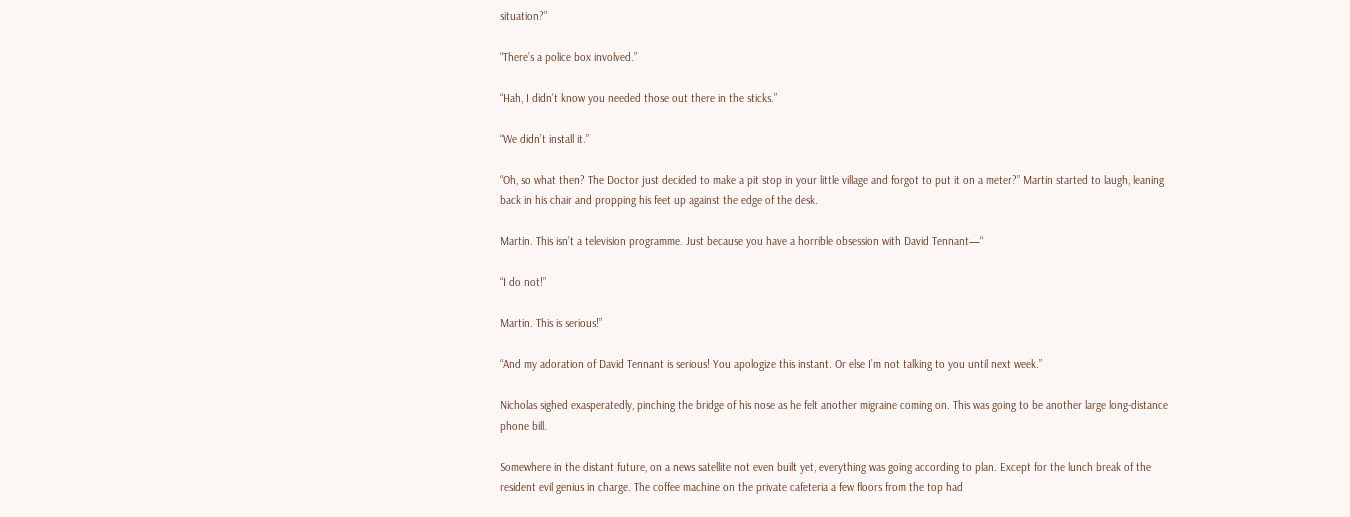situation?”

“There’s a police box involved.”

“Hah, I didn’t know you needed those out there in the sticks.”

“We didn’t install it.”

“Oh, so what then? The Doctor just decided to make a pit stop in your little village and forgot to put it on a meter?” Martin started to laugh, leaning back in his chair and propping his feet up against the edge of the desk.

Martin. This isn’t a television programme. Just because you have a horrible obsession with David Tennant—“

“I do not!”

Martin. This is serious!”

“And my adoration of David Tennant is serious! You apologize this instant. Or else I’m not talking to you until next week.”

Nicholas sighed exasperatedly, pinching the bridge of his nose as he felt another migraine coming on. This was going to be another large long-distance phone bill.

Somewhere in the distant future, on a news satellite not even built yet, everything was going according to plan. Except for the lunch break of the resident evil genius in charge. The coffee machine on the private cafeteria a few floors from the top had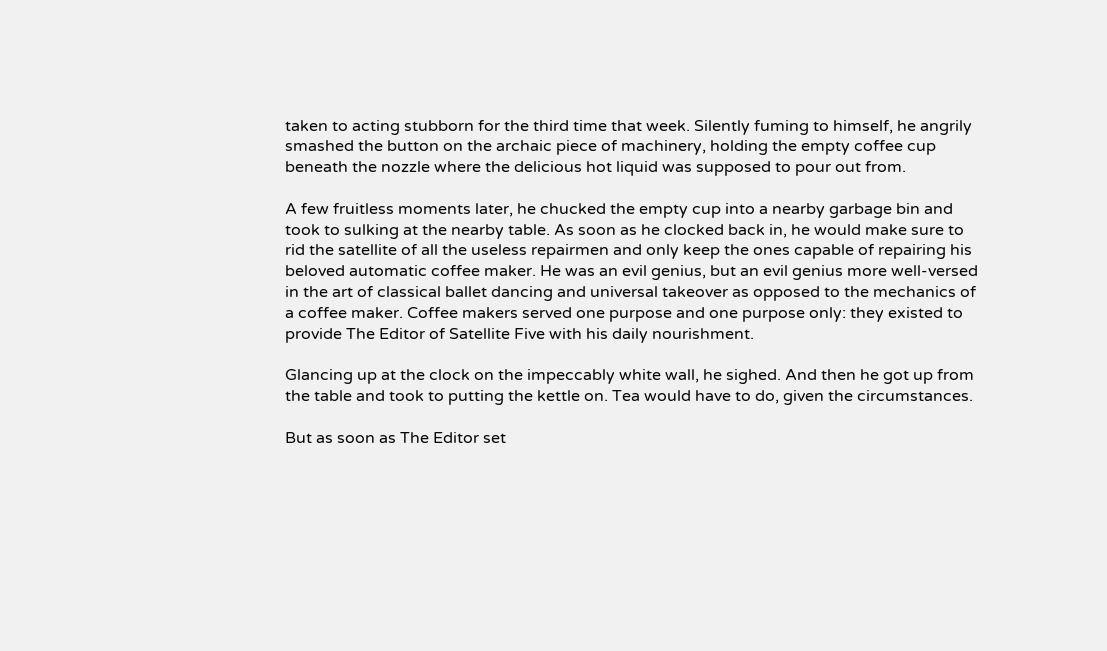taken to acting stubborn for the third time that week. Silently fuming to himself, he angrily smashed the button on the archaic piece of machinery, holding the empty coffee cup beneath the nozzle where the delicious hot liquid was supposed to pour out from.

A few fruitless moments later, he chucked the empty cup into a nearby garbage bin and took to sulking at the nearby table. As soon as he clocked back in, he would make sure to rid the satellite of all the useless repairmen and only keep the ones capable of repairing his beloved automatic coffee maker. He was an evil genius, but an evil genius more well-versed in the art of classical ballet dancing and universal takeover as opposed to the mechanics of a coffee maker. Coffee makers served one purpose and one purpose only: they existed to provide The Editor of Satellite Five with his daily nourishment.

Glancing up at the clock on the impeccably white wall, he sighed. And then he got up from the table and took to putting the kettle on. Tea would have to do, given the circumstances.

But as soon as The Editor set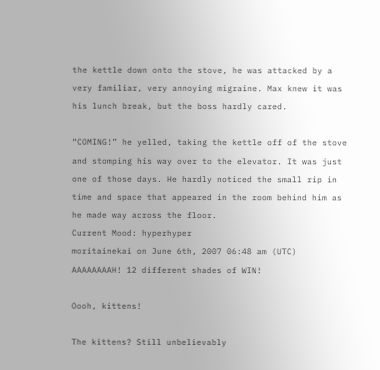the kettle down onto the stove, he was attacked by a very familiar, very annoying migraine. Max knew it was his lunch break, but the boss hardly cared.

“COMING!” he yelled, taking the kettle off of the stove and stomping his way over to the elevator. It was just one of those days. He hardly noticed the small rip in time and space that appeared in the room behind him as he made way across the floor.
Current Mood: hyperhyper
moritainekai on June 6th, 2007 06:48 am (UTC)
AAAAAAAAH! 12 different shades of WIN!

Oooh, kittens!

The kittens? Still unbelievably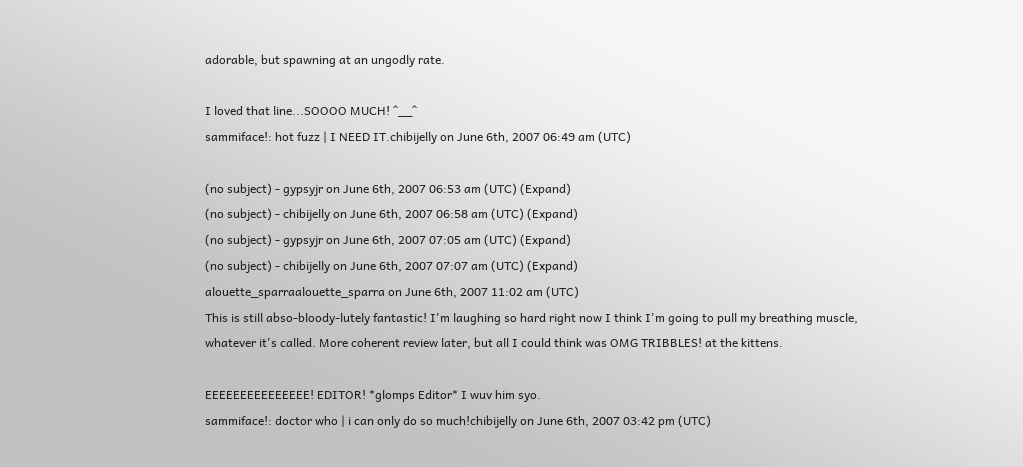adorable, but spawning at an ungodly rate.

I loved that line...SOOOO MUCH! ^__^
sammiface!: hot fuzz | I NEED IT.chibijelly on June 6th, 2007 06:49 am (UTC)

(no subject) - gypsyjr on June 6th, 2007 06:53 am (UTC) (Expand)
(no subject) - chibijelly on June 6th, 2007 06:58 am (UTC) (Expand)
(no subject) - gypsyjr on June 6th, 2007 07:05 am (UTC) (Expand)
(no subject) - chibijelly on June 6th, 2007 07:07 am (UTC) (Expand)
alouette_sparraalouette_sparra on June 6th, 2007 11:02 am (UTC)
This is still abso-bloody-lutely fantastic! I'm laughing so hard right now I think I'm going to pull my breathing muscle, whatever it's called. More coherent review later, but all I could think was OMG TRIBBLES! at the kittens.

EEEEEEEEEEEEEEE! EDITOR! *glomps Editor* I wuv him syo.
sammiface!: doctor who | i can only do so much!chibijelly on June 6th, 2007 03:42 pm (UTC)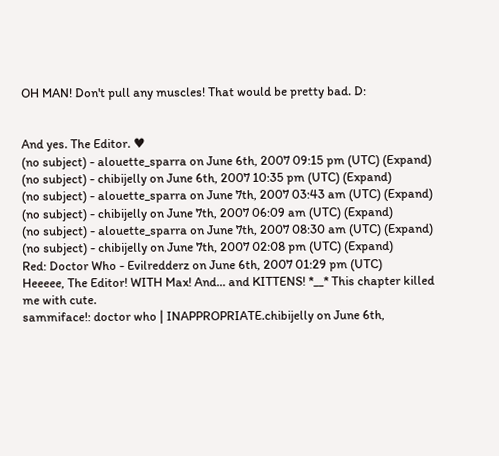OH MAN! Don't pull any muscles! That would be pretty bad. D:


And yes. The Editor. ♥
(no subject) - alouette_sparra on June 6th, 2007 09:15 pm (UTC) (Expand)
(no subject) - chibijelly on June 6th, 2007 10:35 pm (UTC) (Expand)
(no subject) - alouette_sparra on June 7th, 2007 03:43 am (UTC) (Expand)
(no subject) - chibijelly on June 7th, 2007 06:09 am (UTC) (Expand)
(no subject) - alouette_sparra on June 7th, 2007 08:30 am (UTC) (Expand)
(no subject) - chibijelly on June 7th, 2007 02:08 pm (UTC) (Expand)
Red: Doctor Who - Evilredderz on June 6th, 2007 01:29 pm (UTC)
Heeeee, The Editor! WITH Max! And... and KITTENS! *__* This chapter killed me with cute.
sammiface!: doctor who | INAPPROPRIATE.chibijelly on June 6th,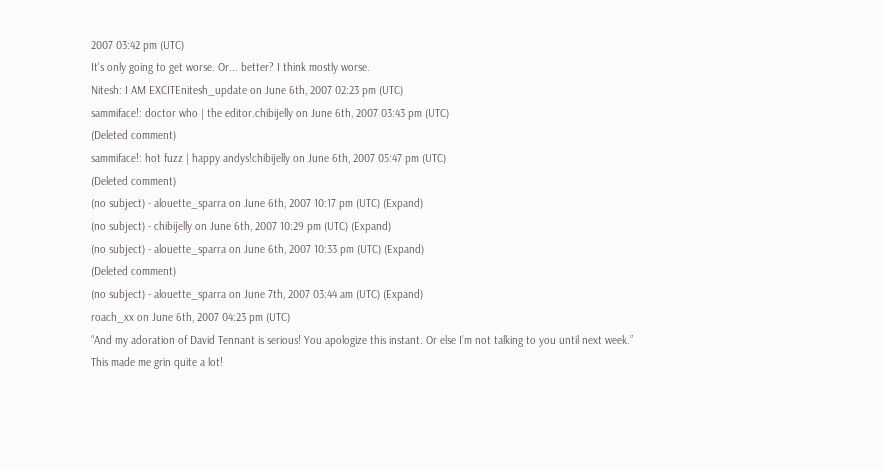2007 03:42 pm (UTC)
It's only going to get worse. Or... better? I think mostly worse.
Nitesh: I AM EXCITEnitesh_update on June 6th, 2007 02:23 pm (UTC)
sammiface!: doctor who | the editor.chibijelly on June 6th, 2007 03:43 pm (UTC)
(Deleted comment)
sammiface!: hot fuzz | happy andys!chibijelly on June 6th, 2007 05:47 pm (UTC)
(Deleted comment)
(no subject) - alouette_sparra on June 6th, 2007 10:17 pm (UTC) (Expand)
(no subject) - chibijelly on June 6th, 2007 10:29 pm (UTC) (Expand)
(no subject) - alouette_sparra on June 6th, 2007 10:33 pm (UTC) (Expand)
(Deleted comment)
(no subject) - alouette_sparra on June 7th, 2007 03:44 am (UTC) (Expand)
roach_xx on June 6th, 2007 04:23 pm (UTC)
“And my adoration of David Tennant is serious! You apologize this instant. Or else I’m not talking to you until next week.”
This made me grin quite a lot!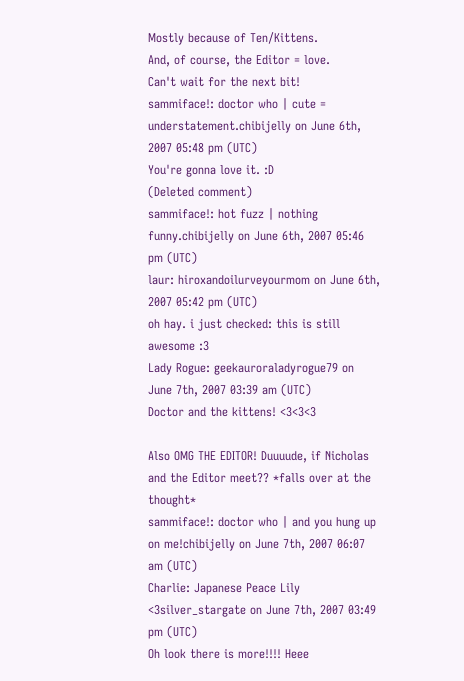Mostly because of Ten/Kittens.
And, of course, the Editor = love.
Can't wait for the next bit!
sammiface!: doctor who | cute = understatement.chibijelly on June 6th, 2007 05:48 pm (UTC)
You're gonna love it. :D
(Deleted comment)
sammiface!: hot fuzz | nothing funny.chibijelly on June 6th, 2007 05:46 pm (UTC)
laur: hiroxandoilurveyourmom on June 6th, 2007 05:42 pm (UTC)
oh hay. i just checked: this is still awesome :3
Lady Rogue: geekauroraladyrogue79 on June 7th, 2007 03:39 am (UTC)
Doctor and the kittens! <3<3<3

Also OMG THE EDITOR! Duuuude, if Nicholas and the Editor meet?? *falls over at the thought*
sammiface!: doctor who | and you hung up on me!chibijelly on June 7th, 2007 06:07 am (UTC)
Charlie: Japanese Peace Lily <3silver_stargate on June 7th, 2007 03:49 pm (UTC)
Oh look there is more!!!! Heee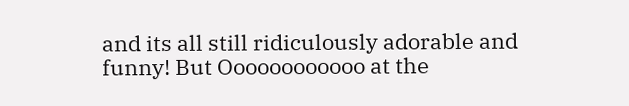and its all still ridiculously adorable and funny! But Oooooooooooo at the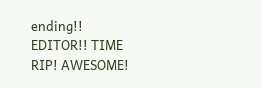ending!! EDITOR!! TIME RIP! AWESOME!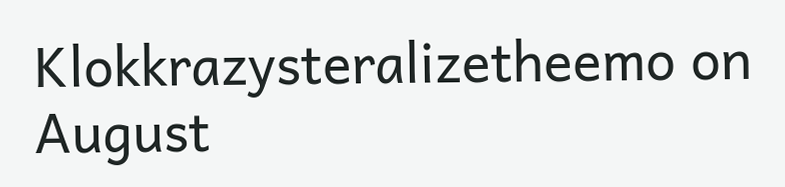Klokkrazysteralizetheemo on August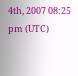4th, 2007 08:25 pm (UTC)